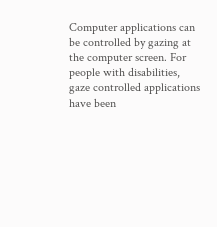Computer applications can be controlled by gazing at the computer screen. For people with disabilities, gaze controlled applications have been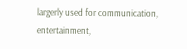largerly used for communication, entertainment,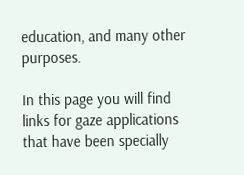education, and many other purposes.

In this page you will find links for gaze applications that have been specially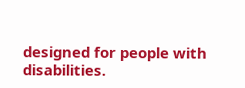designed for people with disabilities.